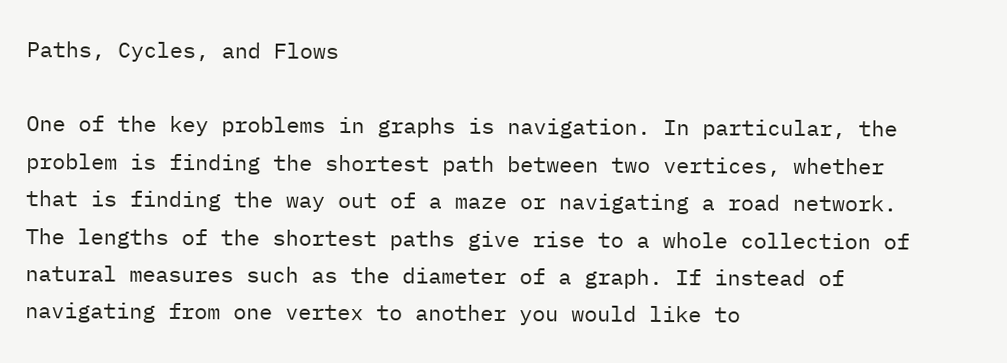Paths, Cycles, and Flows

One of the key problems in graphs is navigation. In particular, the problem is finding the shortest path between two vertices, whether that is finding the way out of a maze or navigating a road network. The lengths of the shortest paths give rise to a whole collection of natural measures such as the diameter of a graph. If instead of navigating from one vertex to another you would like to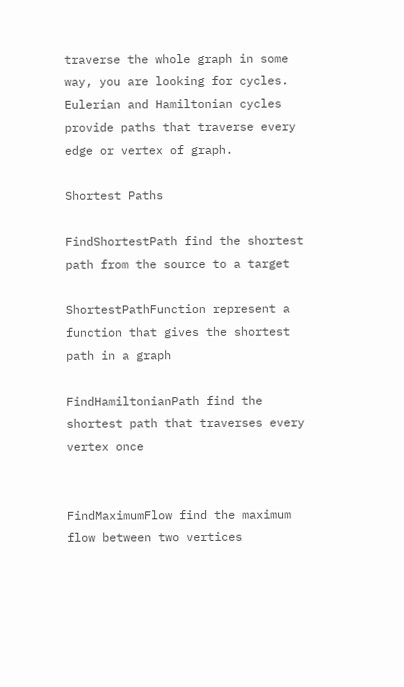traverse the whole graph in some way, you are looking for cycles. Eulerian and Hamiltonian cycles provide paths that traverse every edge or vertex of graph.

Shortest Paths

FindShortestPath find the shortest path from the source to a target

ShortestPathFunction represent a function that gives the shortest path in a graph

FindHamiltonianPath find the shortest path that traverses every vertex once


FindMaximumFlow find the maximum flow between two vertices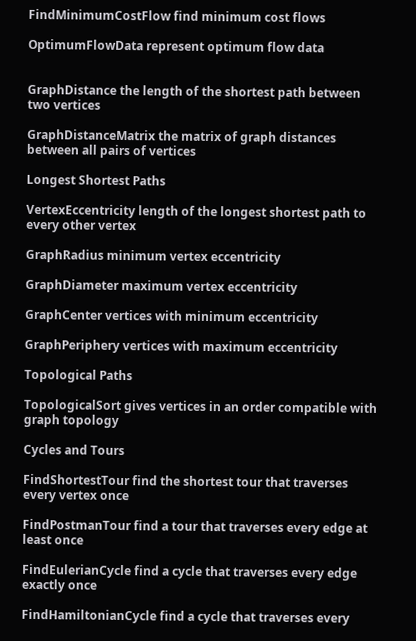FindMinimumCostFlow find minimum cost flows

OptimumFlowData represent optimum flow data


GraphDistance the length of the shortest path between two vertices

GraphDistanceMatrix the matrix of graph distances between all pairs of vertices

Longest Shortest Paths

VertexEccentricity length of the longest shortest path to every other vertex

GraphRadius minimum vertex eccentricity

GraphDiameter maximum vertex eccentricity

GraphCenter vertices with minimum eccentricity

GraphPeriphery vertices with maximum eccentricity

Topological Paths

TopologicalSort gives vertices in an order compatible with graph topology

Cycles and Tours

FindShortestTour find the shortest tour that traverses every vertex once

FindPostmanTour find a tour that traverses every edge at least once

FindEulerianCycle find a cycle that traverses every edge exactly once

FindHamiltonianCycle find a cycle that traverses every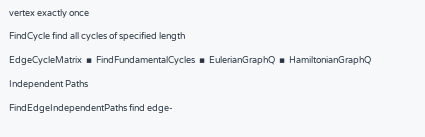vertex exactly once

FindCycle find all cycles of specified length

EdgeCycleMatrix  ▪  FindFundamentalCycles  ▪  EulerianGraphQ  ▪  HamiltonianGraphQ

Independent Paths

FindEdgeIndependentPaths find edge-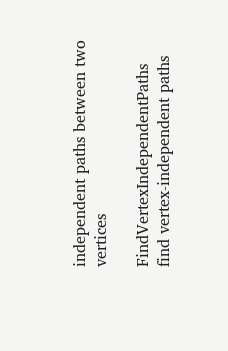independent paths between two vertices

FindVertexIndependentPaths find vertex-independent paths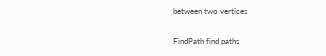between two vertices

FindPath find paths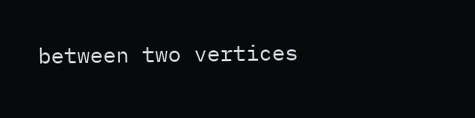between two vertices